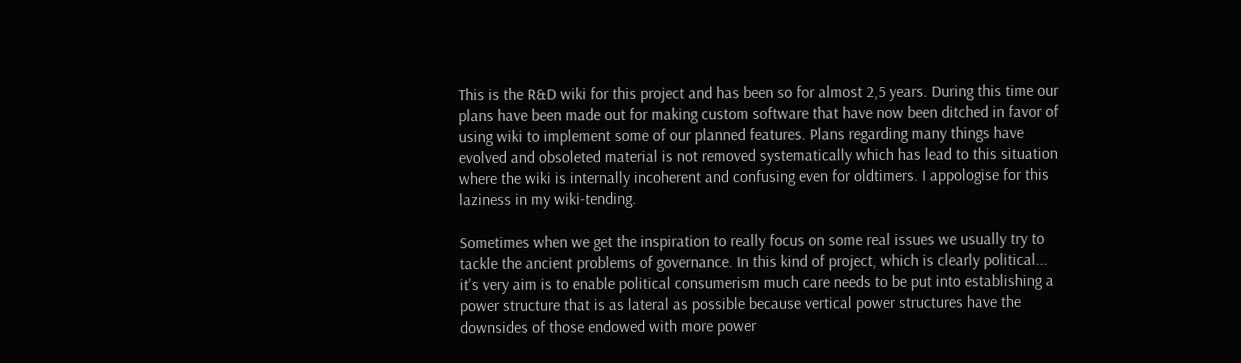This is the R&D wiki for this project and has been so for almost 2,5 years. During this time our plans have been made out for making custom software that have now been ditched in favor of using wiki to implement some of our planned features. Plans regarding many things have evolved and obsoleted material is not removed systematically which has lead to this situation where the wiki is internally incoherent and confusing even for oldtimers. I appologise for this laziness in my wiki-tending.

Sometimes when we get the inspiration to really focus on some real issues we usually try to tackle the ancient problems of governance. In this kind of project, which is clearly political... it's very aim is to enable political consumerism much care needs to be put into establishing a power structure that is as lateral as possible because vertical power structures have the downsides of those endowed with more power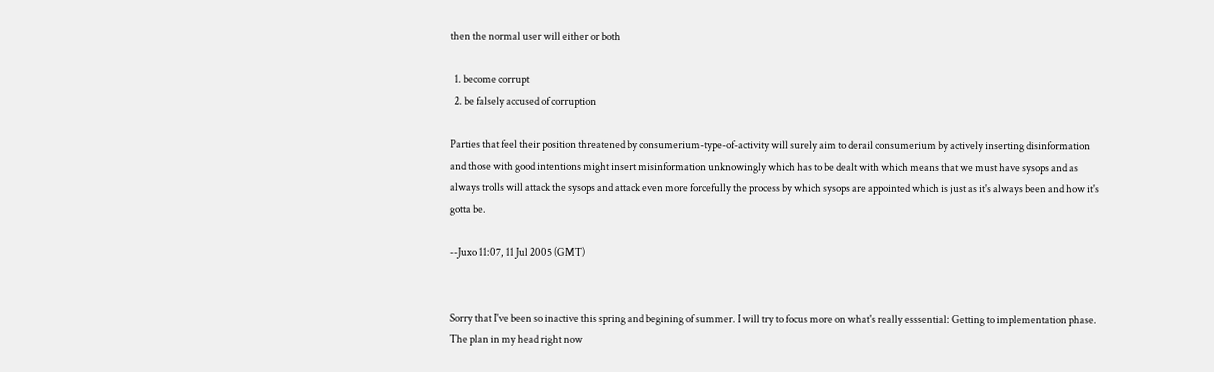then the normal user will either or both

  1. become corrupt
  2. be falsely accused of corruption

Parties that feel their position threatened by consumerium-type-of-activity will surely aim to derail consumerium by actively inserting disinformation and those with good intentions might insert misinformation unknowingly which has to be dealt with which means that we must have sysops and as always trolls will attack the sysops and attack even more forcefully the process by which sysops are appointed which is just as it's always been and how it's gotta be.

--Juxo 11:07, 11 Jul 2005 (GMT)


Sorry that I've been so inactive this spring and begining of summer. I will try to focus more on what's really esssential: Getting to implementation phase. The plan in my head right now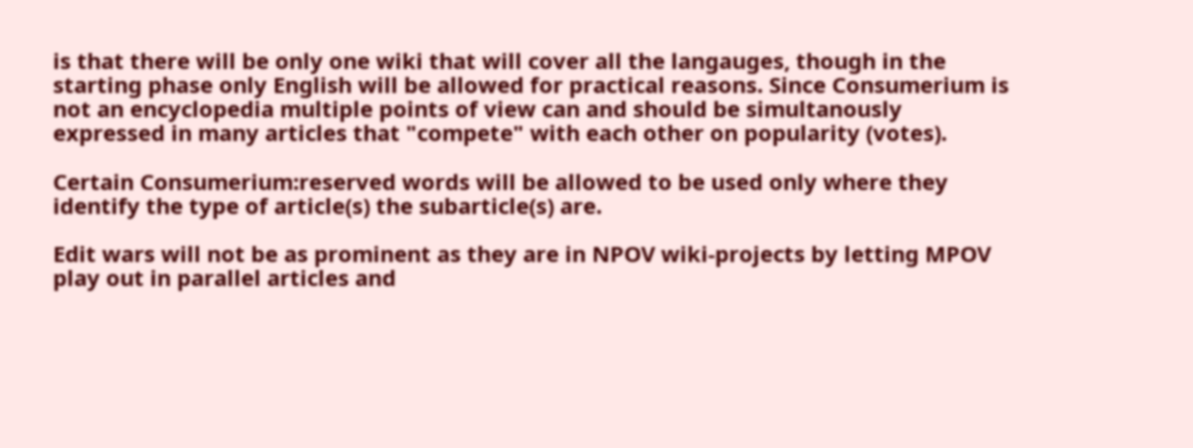is that there will be only one wiki that will cover all the langauges, though in the starting phase only English will be allowed for practical reasons. Since Consumerium is not an encyclopedia multiple points of view can and should be simultanously expressed in many articles that "compete" with each other on popularity (votes).

Certain Consumerium:reserved words will be allowed to be used only where they identify the type of article(s) the subarticle(s) are.

Edit wars will not be as prominent as they are in NPOV wiki-projects by letting MPOV play out in parallel articles and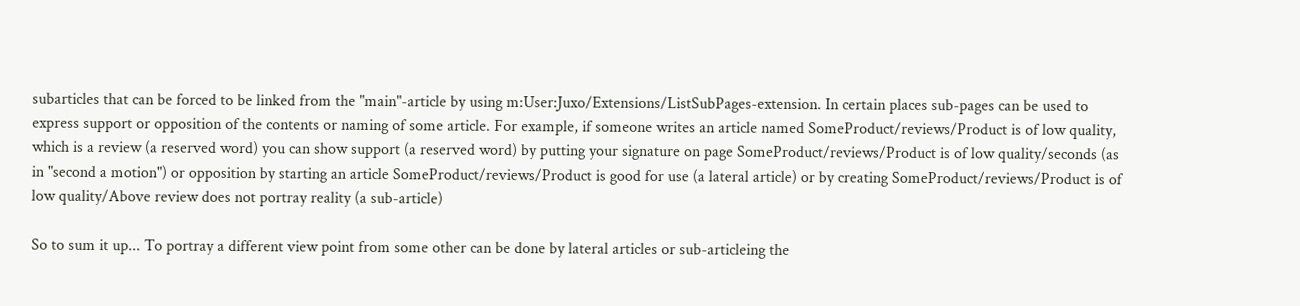subarticles that can be forced to be linked from the "main"-article by using m:User:Juxo/Extensions/ListSubPages-extension. In certain places sub-pages can be used to express support or opposition of the contents or naming of some article. For example, if someone writes an article named SomeProduct/reviews/Product is of low quality, which is a review (a reserved word) you can show support (a reserved word) by putting your signature on page SomeProduct/reviews/Product is of low quality/seconds (as in "second a motion") or opposition by starting an article SomeProduct/reviews/Product is good for use (a lateral article) or by creating SomeProduct/reviews/Product is of low quality/Above review does not portray reality (a sub-article)

So to sum it up... To portray a different view point from some other can be done by lateral articles or sub-articleing the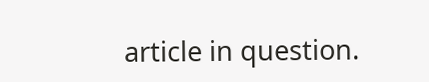article in question.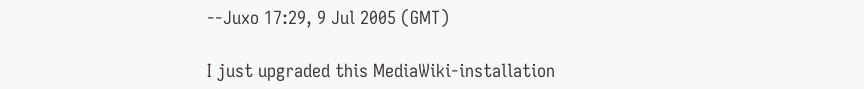--Juxo 17:29, 9 Jul 2005 (GMT)

I just upgraded this MediaWiki-installation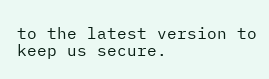to the latest version to keep us secure.